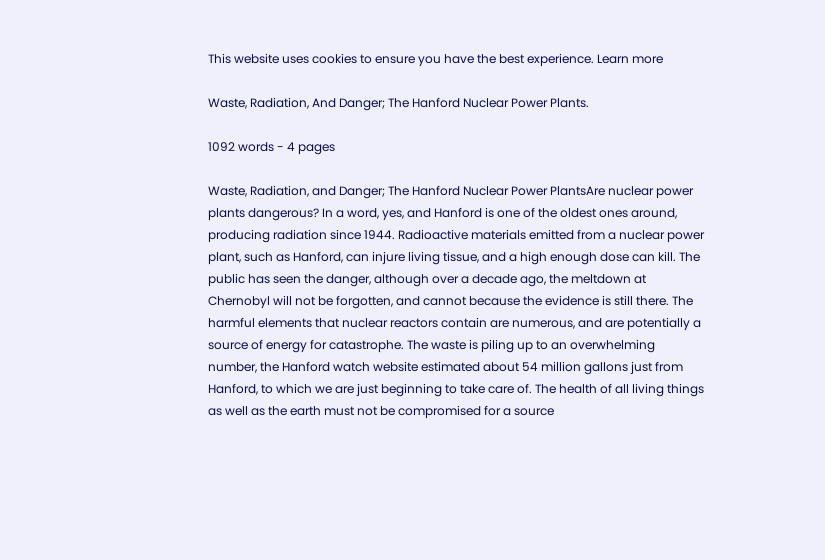This website uses cookies to ensure you have the best experience. Learn more

Waste, Radiation, And Danger; The Hanford Nuclear Power Plants.

1092 words - 4 pages

Waste, Radiation, and Danger; The Hanford Nuclear Power PlantsAre nuclear power plants dangerous? In a word, yes, and Hanford is one of the oldest ones around, producing radiation since 1944. Radioactive materials emitted from a nuclear power plant, such as Hanford, can injure living tissue, and a high enough dose can kill. The public has seen the danger, although over a decade ago, the meltdown at Chernobyl will not be forgotten, and cannot because the evidence is still there. The harmful elements that nuclear reactors contain are numerous, and are potentially a source of energy for catastrophe. The waste is piling up to an overwhelming number, the Hanford watch website estimated about 54 million gallons just from Hanford, to which we are just beginning to take care of. The health of all living things as well as the earth must not be compromised for a source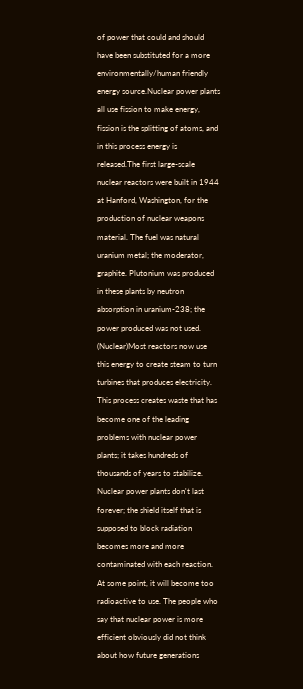of power that could and should have been substituted for a more environmentally/human friendly energy source.Nuclear power plants all use fission to make energy, fission is the splitting of atoms, and in this process energy is released.The first large-scale nuclear reactors were built in 1944 at Hanford, Washington, for the production of nuclear weapons material. The fuel was natural uranium metal; the moderator, graphite. Plutonium was produced in these plants by neutron absorption in uranium-238; the power produced was not used. (Nuclear)Most reactors now use this energy to create steam to turn turbines that produces electricity. This process creates waste that has become one of the leading problems with nuclear power plants; it takes hundreds of thousands of years to stabilize. Nuclear power plants don't last forever; the shield itself that is supposed to block radiation becomes more and more contaminated with each reaction. At some point, it will become too radioactive to use. The people who say that nuclear power is more efficient obviously did not think about how future generations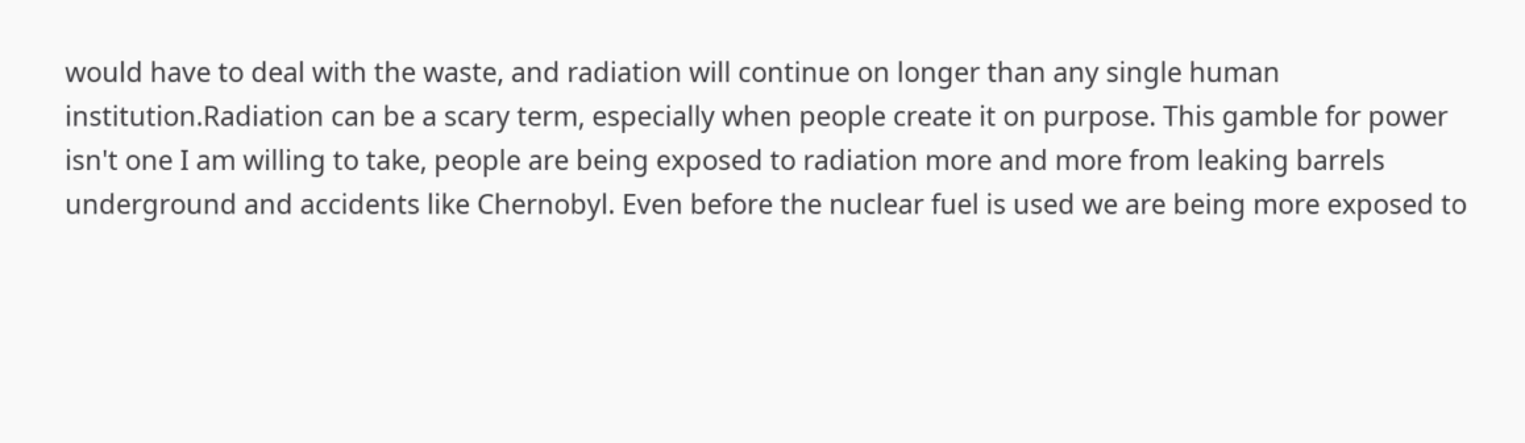would have to deal with the waste, and radiation will continue on longer than any single human institution.Radiation can be a scary term, especially when people create it on purpose. This gamble for power isn't one I am willing to take, people are being exposed to radiation more and more from leaking barrels underground and accidents like Chernobyl. Even before the nuclear fuel is used we are being more exposed to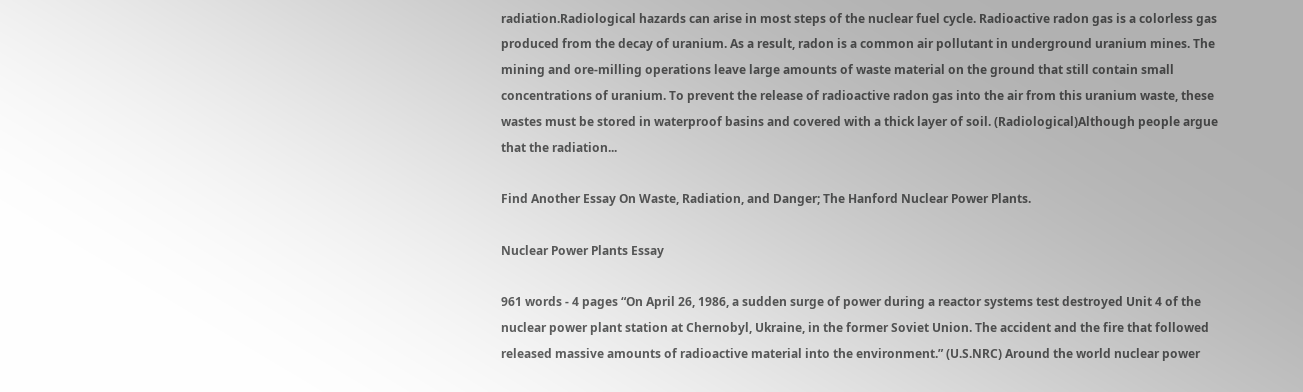radiation.Radiological hazards can arise in most steps of the nuclear fuel cycle. Radioactive radon gas is a colorless gas produced from the decay of uranium. As a result, radon is a common air pollutant in underground uranium mines. The mining and ore-milling operations leave large amounts of waste material on the ground that still contain small concentrations of uranium. To prevent the release of radioactive radon gas into the air from this uranium waste, these wastes must be stored in waterproof basins and covered with a thick layer of soil. (Radiological)Although people argue that the radiation...

Find Another Essay On Waste, Radiation, and Danger; The Hanford Nuclear Power Plants.

Nuclear Power Plants Essay

961 words - 4 pages “On April 26, 1986, a sudden surge of power during a reactor systems test destroyed Unit 4 of the nuclear power plant station at Chernobyl, Ukraine, in the former Soviet Union. The accident and the fire that followed released massive amounts of radioactive material into the environment.” (U.S.NRC) Around the world nuclear power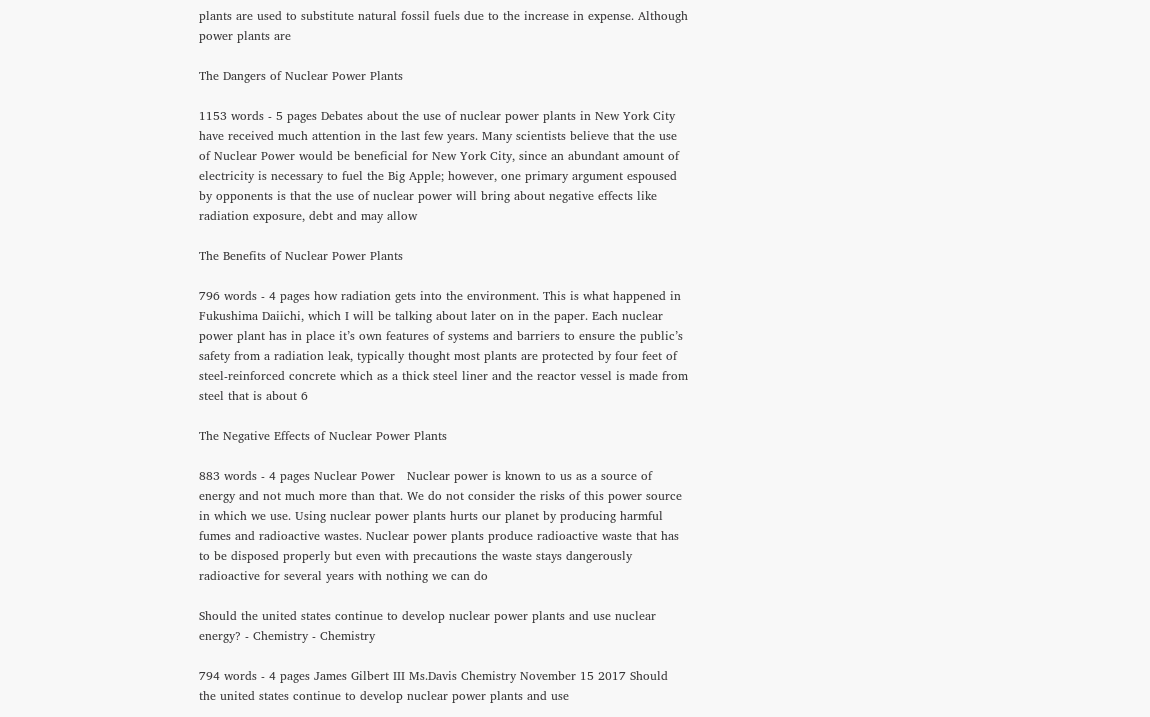plants are used to substitute natural fossil fuels due to the increase in expense. Although power plants are

The Dangers of Nuclear Power Plants

1153 words - 5 pages Debates about the use of nuclear power plants in New York City have received much attention in the last few years. Many scientists believe that the use of Nuclear Power would be beneficial for New York City, since an abundant amount of electricity is necessary to fuel the Big Apple; however, one primary argument espoused by opponents is that the use of nuclear power will bring about negative effects like radiation exposure, debt and may allow

The Benefits of Nuclear Power Plants

796 words - 4 pages how radiation gets into the environment. This is what happened in Fukushima Daiichi, which I will be talking about later on in the paper. Each nuclear power plant has in place it’s own features of systems and barriers to ensure the public’s safety from a radiation leak, typically thought most plants are protected by four feet of steel-reinforced concrete which as a thick steel liner and the reactor vessel is made from steel that is about 6

The Negative Effects of Nuclear Power Plants

883 words - 4 pages Nuclear Power   Nuclear power is known to us as a source of energy and not much more than that. We do not consider the risks of this power source in which we use. Using nuclear power plants hurts our planet by producing harmful fumes and radioactive wastes. Nuclear power plants produce radioactive waste that has to be disposed properly but even with precautions the waste stays dangerously radioactive for several years with nothing we can do

Should the united states continue to develop nuclear power plants and use nuclear energy? - Chemistry - Chemistry

794 words - 4 pages James Gilbert III Ms.Davis Chemistry November 15 2017 Should the united states continue to develop nuclear power plants and use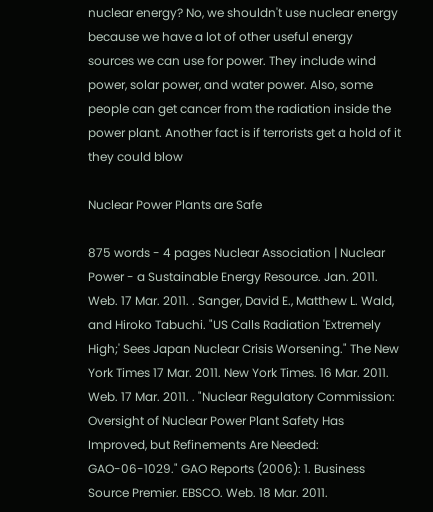nuclear energy? No, we shouldn't use nuclear energy because we have a lot of other useful energy sources we can use for power. They include wind power, solar power, and water power. Also, some people can get cancer from the radiation inside the power plant. Another fact is if terrorists get a hold of it they could blow

Nuclear Power Plants are Safe

875 words - 4 pages Nuclear Association | Nuclear Power - a Sustainable Energy Resource. Jan. 2011. Web. 17 Mar. 2011. . Sanger, David E., Matthew L. Wald, and Hiroko Tabuchi. "US Calls Radiation 'Extremely High;' Sees Japan Nuclear Crisis Worsening." The New York Times 17 Mar. 2011. New York Times. 16 Mar. 2011. Web. 17 Mar. 2011. . "Nuclear Regulatory Commission: Oversight of Nuclear Power Plant Safety Has Improved, but Refinements Are Needed: GAO-06-1029." GAO Reports (2006): 1. Business Source Premier. EBSCO. Web. 18 Mar. 2011.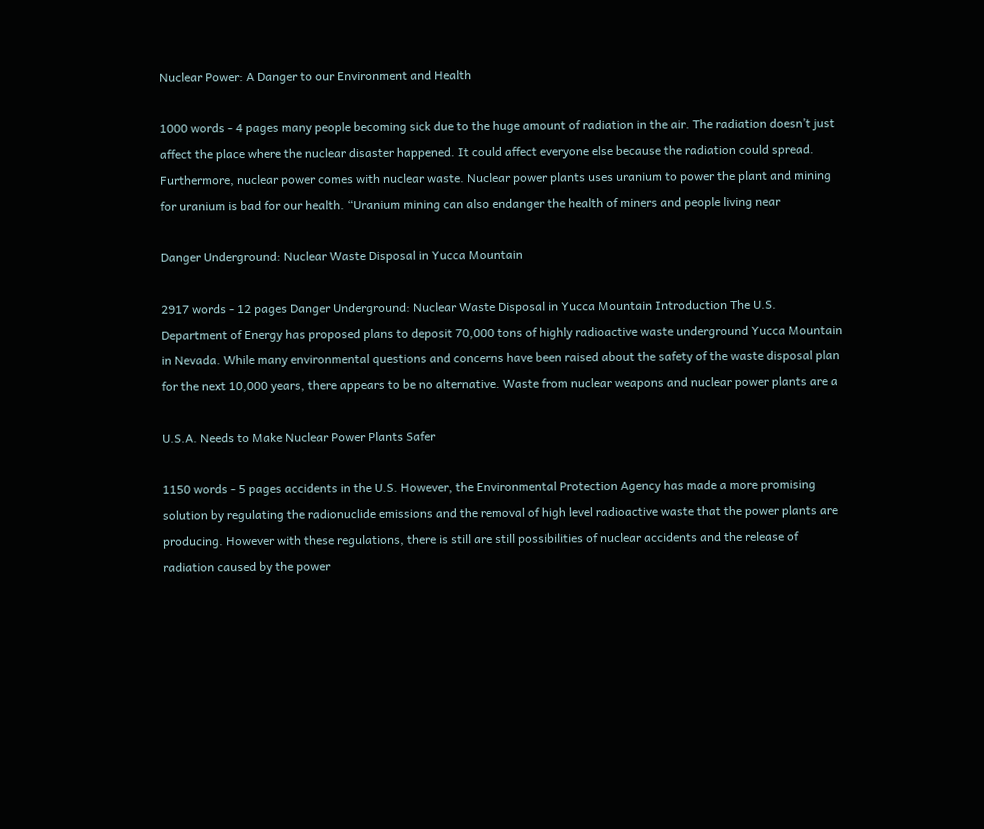Nuclear Power: A Danger to our Environment and Health

1000 words - 4 pages many people becoming sick due to the huge amount of radiation in the air. The radiation doesn’t just affect the place where the nuclear disaster happened. It could affect everyone else because the radiation could spread. Furthermore, nuclear power comes with nuclear waste. Nuclear power plants uses uranium to power the plant and mining for uranium is bad for our health. “Uranium mining can also endanger the health of miners and people living near

Danger Underground: Nuclear Waste Disposal in Yucca Mountain

2917 words - 12 pages Danger Underground: Nuclear Waste Disposal in Yucca Mountain Introduction The U.S. Department of Energy has proposed plans to deposit 70,000 tons of highly radioactive waste underground Yucca Mountain in Nevada. While many environmental questions and concerns have been raised about the safety of the waste disposal plan for the next 10,000 years, there appears to be no alternative. Waste from nuclear weapons and nuclear power plants are a

U.S.A. Needs to Make Nuclear Power Plants Safer

1150 words - 5 pages accidents in the U.S. However, the Environmental Protection Agency has made a more promising solution by regulating the radionuclide emissions and the removal of high level radioactive waste that the power plants are producing. However with these regulations, there is still are still possibilities of nuclear accidents and the release of radiation caused by the power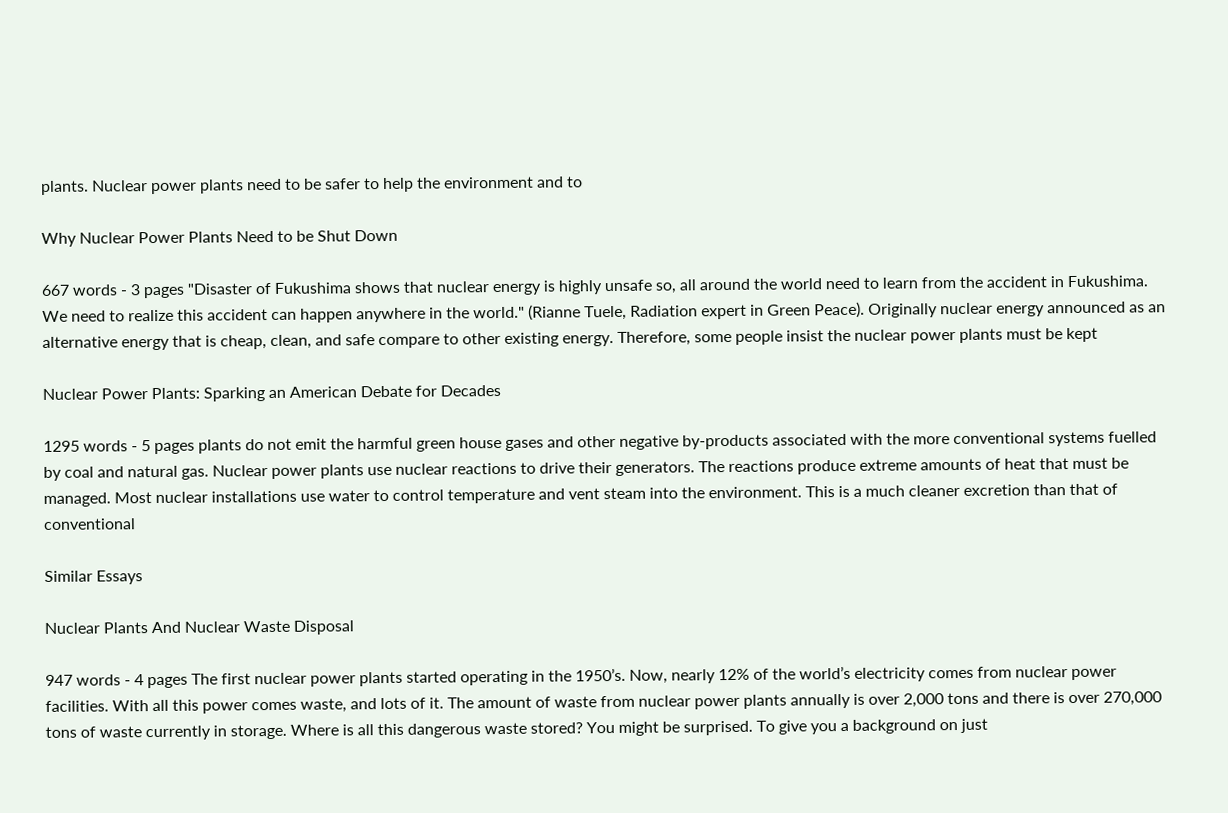plants. Nuclear power plants need to be safer to help the environment and to

Why Nuclear Power Plants Need to be Shut Down

667 words - 3 pages "Disaster of Fukushima shows that nuclear energy is highly unsafe so, all around the world need to learn from the accident in Fukushima. We need to realize this accident can happen anywhere in the world." (Rianne Tuele, Radiation expert in Green Peace). Originally nuclear energy announced as an alternative energy that is cheap, clean, and safe compare to other existing energy. Therefore, some people insist the nuclear power plants must be kept

Nuclear Power Plants: Sparking an American Debate for Decades

1295 words - 5 pages plants do not emit the harmful green house gases and other negative by-products associated with the more conventional systems fuelled by coal and natural gas. Nuclear power plants use nuclear reactions to drive their generators. The reactions produce extreme amounts of heat that must be managed. Most nuclear installations use water to control temperature and vent steam into the environment. This is a much cleaner excretion than that of conventional

Similar Essays

Nuclear Plants And Nuclear Waste Disposal

947 words - 4 pages The first nuclear power plants started operating in the 1950’s. Now, nearly 12% of the world’s electricity comes from nuclear power facilities. With all this power comes waste, and lots of it. The amount of waste from nuclear power plants annually is over 2,000 tons and there is over 270,000 tons of waste currently in storage. Where is all this dangerous waste stored? You might be surprised. To give you a background on just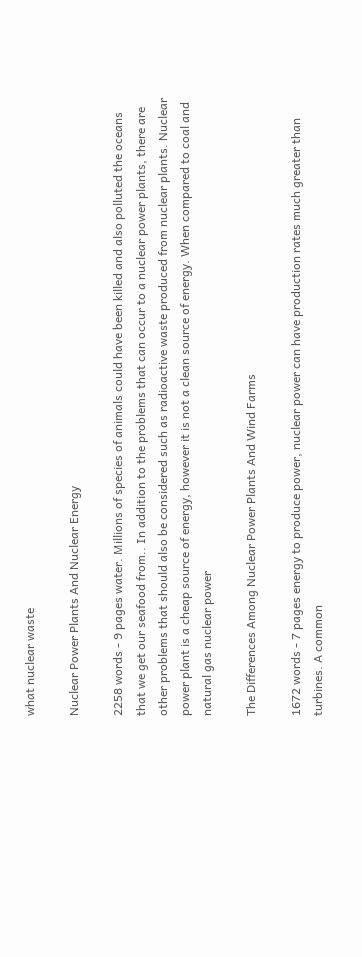what nuclear waste

Nuclear Power Plants And Nuclear Energy

2258 words - 9 pages water. Millions of species of animals could have been killed and also polluted the oceans that we get our seafood from.. In addition to the problems that can occur to a nuclear power plants, there are other problems that should also be considered such as radioactive waste produced from nuclear plants. Nuclear power plant is a cheap source of energy, however it is not a clean source of energy. When compared to coal and natural gas nuclear power

The Differences Among Nuclear Power Plants And Wind Farms

1672 words - 7 pages energy to produce power, nuclear power can have production rates much greater than turbines. A common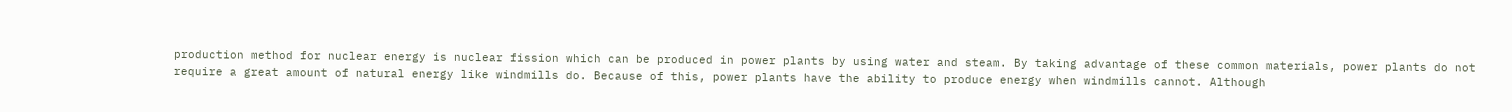production method for nuclear energy is nuclear fission which can be produced in power plants by using water and steam. By taking advantage of these common materials, power plants do not require a great amount of natural energy like windmills do. Because of this, power plants have the ability to produce energy when windmills cannot. Although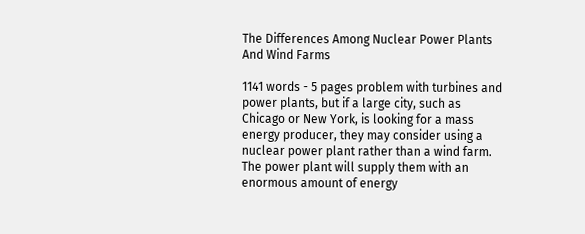The Differences Among Nuclear Power Plants And Wind Farms

1141 words - 5 pages problem with turbines and power plants, but if a large city, such as Chicago or New York, is looking for a mass energy producer, they may consider using a nuclear power plant rather than a wind farm. The power plant will supply them with an enormous amount of energy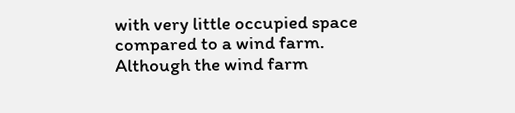with very little occupied space compared to a wind farm. Although the wind farm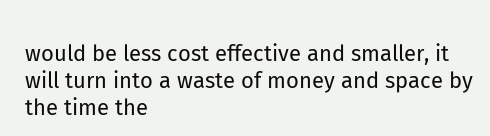would be less cost effective and smaller, it will turn into a waste of money and space by the time the